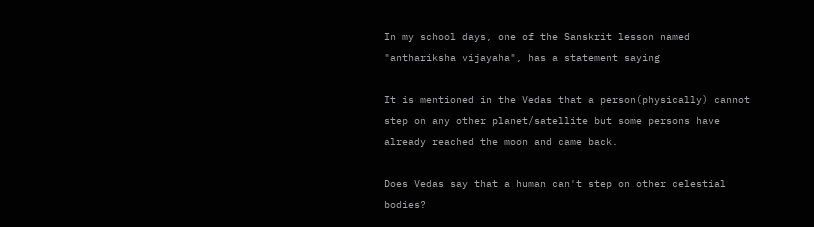In my school days, one of the Sanskrit lesson named "anthariksha vijayaha", has a statement saying

It is mentioned in the Vedas that a person(physically) cannot step on any other planet/satellite but some persons have already reached the moon and came back.

Does Vedas say that a human can't step on other celestial bodies?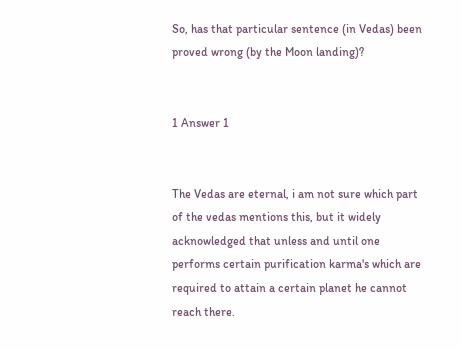So, has that particular sentence (in Vedas) been proved wrong (by the Moon landing)?


1 Answer 1


The Vedas are eternal, i am not sure which part of the vedas mentions this, but it widely acknowledged that unless and until one performs certain purification karma's which are required to attain a certain planet he cannot reach there.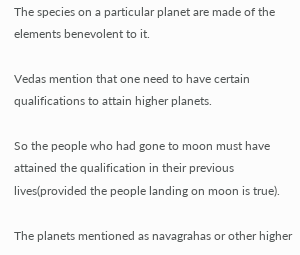The species on a particular planet are made of the elements benevolent to it.

Vedas mention that one need to have certain qualifications to attain higher planets.

So the people who had gone to moon must have attained the qualification in their previous lives(provided the people landing on moon is true).

The planets mentioned as navagrahas or other higher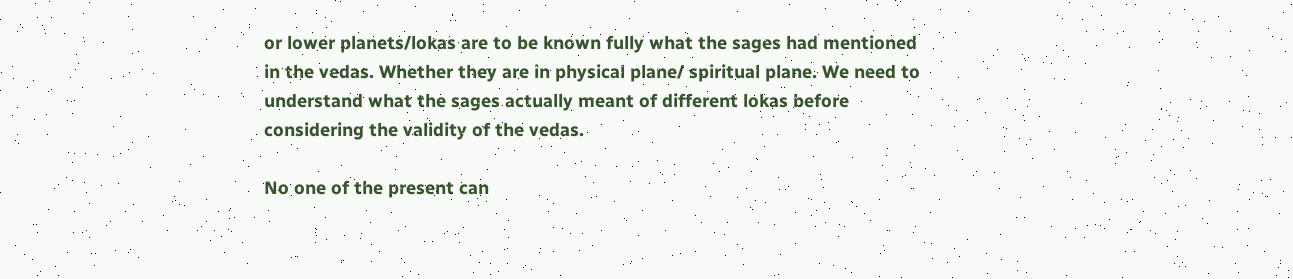or lower planets/lokas are to be known fully what the sages had mentioned in the vedas. Whether they are in physical plane/ spiritual plane. We need to understand what the sages actually meant of different lokas before considering the validity of the vedas.

No one of the present can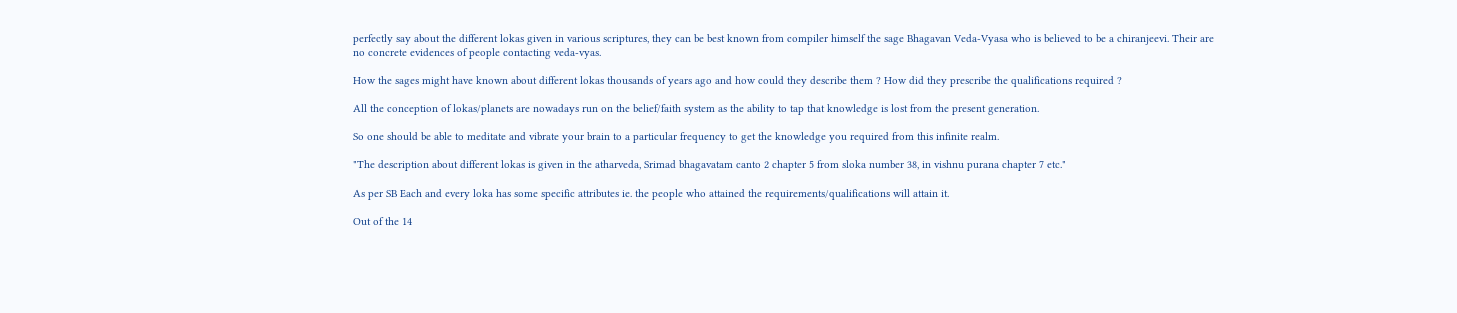perfectly say about the different lokas given in various scriptures, they can be best known from compiler himself the sage Bhagavan Veda-Vyasa who is believed to be a chiranjeevi. Their are no concrete evidences of people contacting veda-vyas.

How the sages might have known about different lokas thousands of years ago and how could they describe them ? How did they prescribe the qualifications required ?

All the conception of lokas/planets are nowadays run on the belief/faith system as the ability to tap that knowledge is lost from the present generation.

So one should be able to meditate and vibrate your brain to a particular frequency to get the knowledge you required from this infinite realm.

"The description about different lokas is given in the atharveda, Srimad bhagavatam canto 2 chapter 5 from sloka number 38, in vishnu purana chapter 7 etc."

As per SB Each and every loka has some specific attributes ie. the people who attained the requirements/qualifications will attain it.

Out of the 14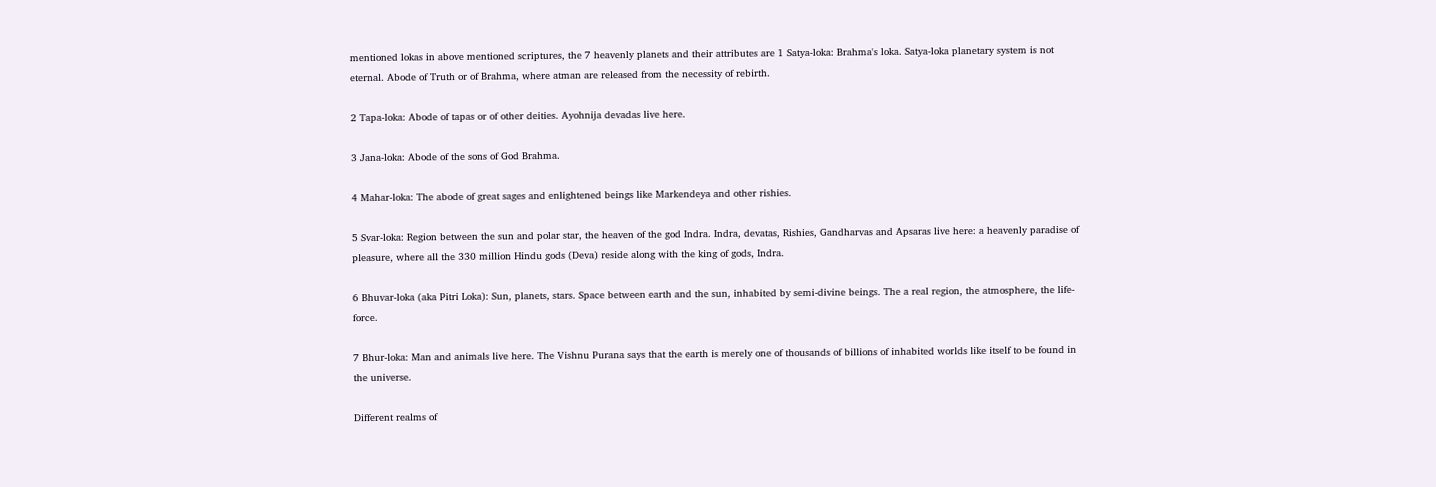mentioned lokas in above mentioned scriptures, the 7 heavenly planets and their attributes are 1 Satya-loka: Brahma's loka. Satya-loka planetary system is not eternal. Abode of Truth or of Brahma, where atman are released from the necessity of rebirth.

2 Tapa-loka: Abode of tapas or of other deities. Ayohnija devadas live here.

3 Jana-loka: Abode of the sons of God Brahma.

4 Mahar-loka: The abode of great sages and enlightened beings like Markendeya and other rishies.

5 Svar-loka: Region between the sun and polar star, the heaven of the god Indra. Indra, devatas, Rishies, Gandharvas and Apsaras live here: a heavenly paradise of pleasure, where all the 330 million Hindu gods (Deva) reside along with the king of gods, Indra.

6 Bhuvar-loka (aka Pitri Loka): Sun, planets, stars. Space between earth and the sun, inhabited by semi-divine beings. The a real region, the atmosphere, the life-force.

7 Bhur-loka: Man and animals live here. The Vishnu Purana says that the earth is merely one of thousands of billions of inhabited worlds like itself to be found in the universe.

Different realms of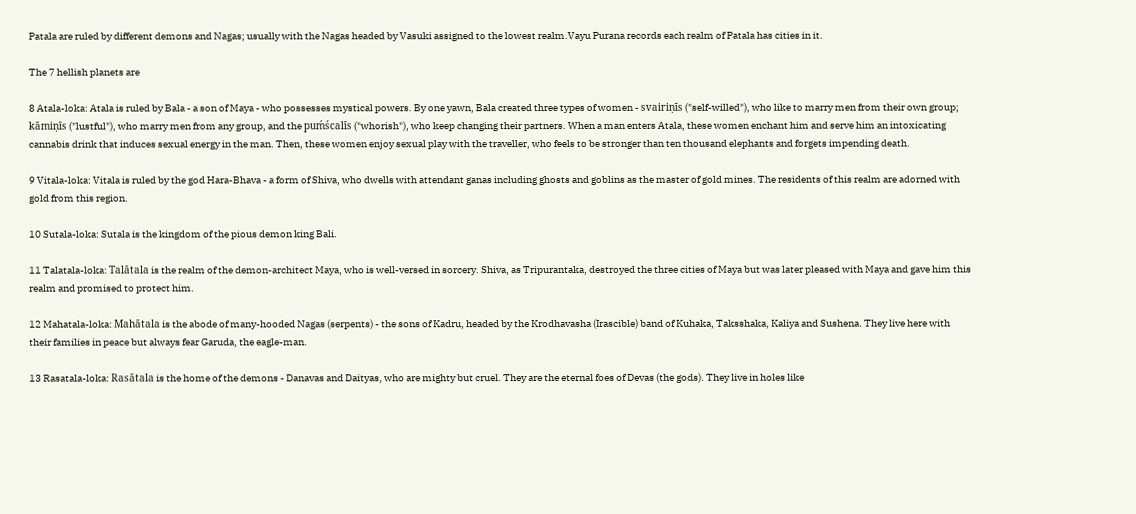Patala are ruled by different demons and Nagas; usually with the Nagas headed by Vasuki assigned to the lowest realm.Vayu Purana records each realm of Patala has cities in it.

The 7 hellish planets are

8 Atala-loka: Atala is ruled by Bala - a son of Maya - who possesses mystical powers. By one yawn, Bala created three types of women - svairiṇīs ("self-willed"), who like to marry men from their own group; kāmiṇīs ("lustful"), who marry men from any group, and the puḿścalīs ("whorish"), who keep changing their partners. When a man enters Atala, these women enchant him and serve him an intoxicating cannabis drink that induces sexual energy in the man. Then, these women enjoy sexual play with the traveller, who feels to be stronger than ten thousand elephants and forgets impending death.

9 Vitala-loka: Vitala is ruled by the god Hara-Bhava - a form of Shiva, who dwells with attendant ganas including ghosts and goblins as the master of gold mines. The residents of this realm are adorned with gold from this region.

10 Sutala-loka: Sutala is the kingdom of the pious demon king Bali.

11 Talatala-loka: Talātala is the realm of the demon-architect Maya, who is well-versed in sorcery. Shiva, as Tripurantaka, destroyed the three cities of Maya but was later pleased with Maya and gave him this realm and promised to protect him.

12 Mahatala-loka: Mahātala is the abode of many-hooded Nagas (serpents) - the sons of Kadru, headed by the Krodhavasha (Irascible) band of Kuhaka, Taksshaka, Kaliya and Sushena. They live here with their families in peace but always fear Garuda, the eagle-man.

13 Rasatala-loka: Rasātala is the home of the demons - Danavas and Daityas, who are mighty but cruel. They are the eternal foes of Devas (the gods). They live in holes like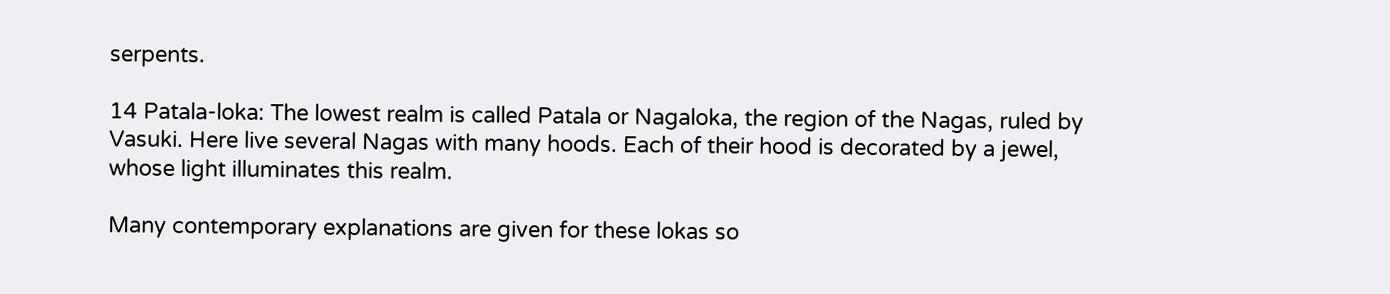serpents.

14 Patala-loka: The lowest realm is called Patala or Nagaloka, the region of the Nagas, ruled by Vasuki. Here live several Nagas with many hoods. Each of their hood is decorated by a jewel, whose light illuminates this realm.

Many contemporary explanations are given for these lokas so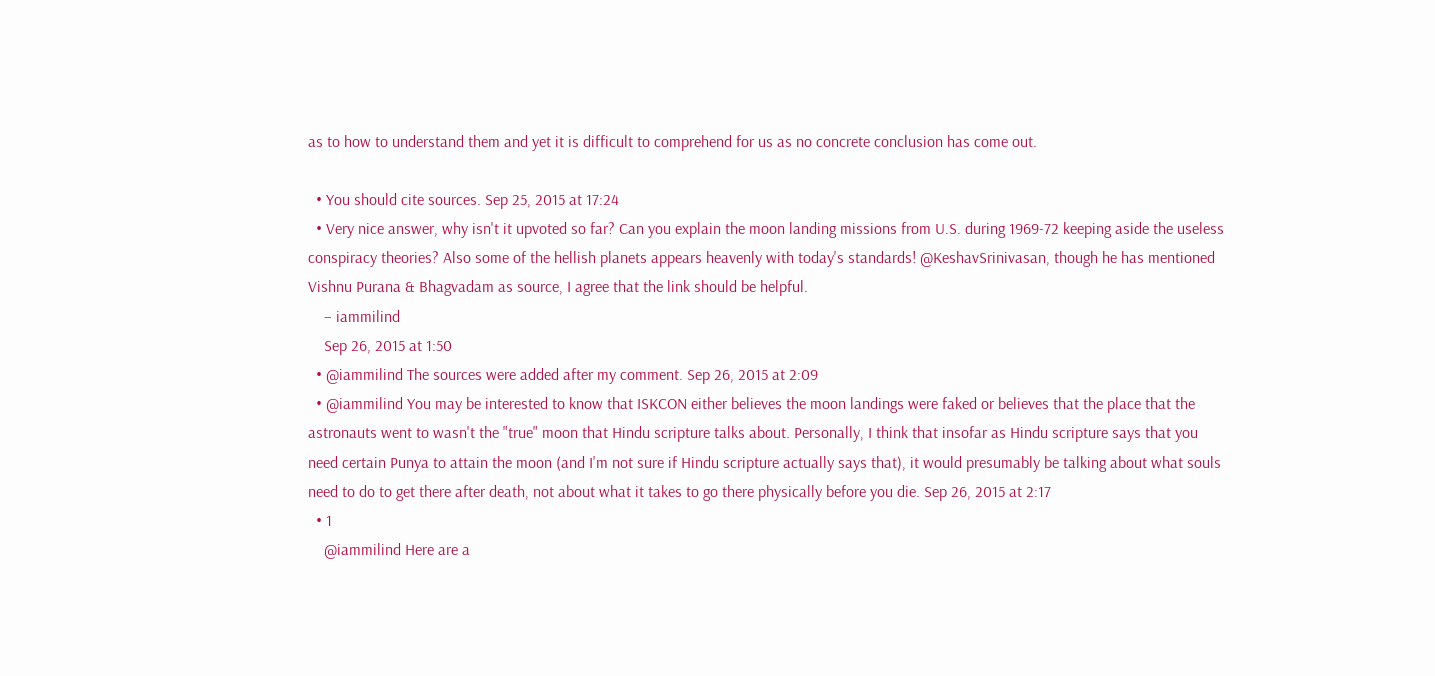as to how to understand them and yet it is difficult to comprehend for us as no concrete conclusion has come out.

  • You should cite sources. Sep 25, 2015 at 17:24
  • Very nice answer, why isn't it upvoted so far? Can you explain the moon landing missions from U.S. during 1969-72 keeping aside the useless conspiracy theories? Also some of the hellish planets appears heavenly with today's standards! @KeshavSrinivasan, though he has mentioned Vishnu Purana & Bhagvadam as source, I agree that the link should be helpful.
    – iammilind
    Sep 26, 2015 at 1:50
  • @iammilind The sources were added after my comment. Sep 26, 2015 at 2:09
  • @iammilind You may be interested to know that ISKCON either believes the moon landings were faked or believes that the place that the astronauts went to wasn't the "true" moon that Hindu scripture talks about. Personally, I think that insofar as Hindu scripture says that you need certain Punya to attain the moon (and I'm not sure if Hindu scripture actually says that), it would presumably be talking about what souls need to do to get there after death, not about what it takes to go there physically before you die. Sep 26, 2015 at 2:17
  • 1
    @iammilind Here are a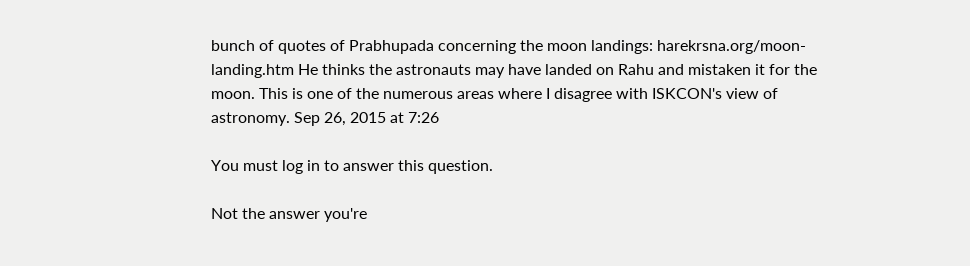bunch of quotes of Prabhupada concerning the moon landings: harekrsna.org/moon-landing.htm He thinks the astronauts may have landed on Rahu and mistaken it for the moon. This is one of the numerous areas where I disagree with ISKCON's view of astronomy. Sep 26, 2015 at 7:26

You must log in to answer this question.

Not the answer you're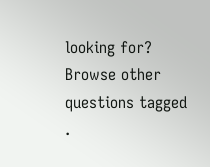looking for? Browse other questions tagged .